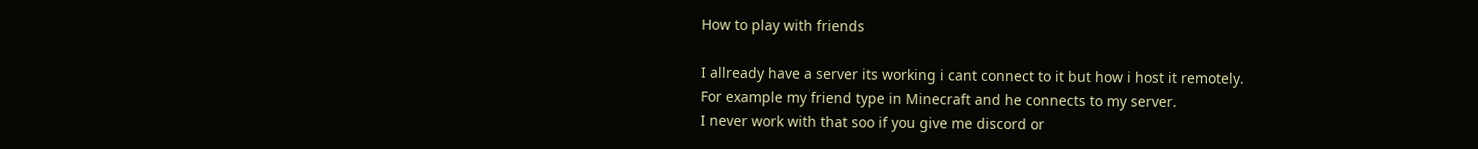How to play with friends

I allready have a server its working i cant connect to it but how i host it remotely.
For example my friend type in Minecraft and he connects to my server.
I never work with that soo if you give me discord or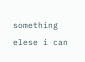something elese i can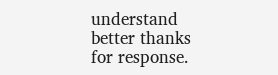understand better thanks for response.